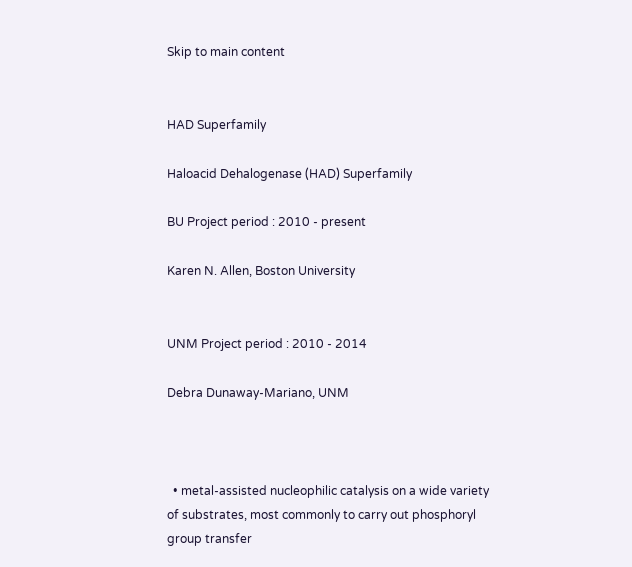Skip to main content


HAD Superfamily

Haloacid Dehalogenase (HAD) Superfamily

BU Project period : 2010 - present

Karen N. Allen, Boston University


UNM Project period : 2010 - 2014

Debra Dunaway-Mariano, UNM



  • metal-assisted nucleophilic catalysis on a wide variety of substrates, most commonly to carry out phosphoryl group transfer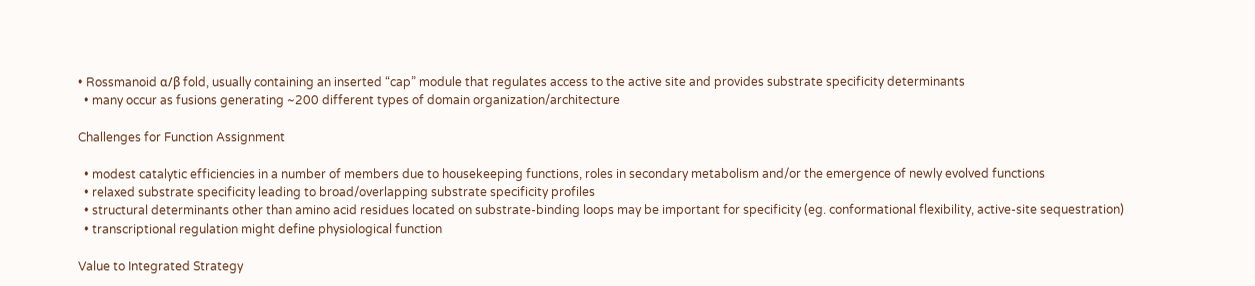• Rossmanoid α/β fold, usually containing an inserted “cap” module that regulates access to the active site and provides substrate specificity determinants
  • many occur as fusions generating ~200 different types of domain organization/architecture

Challenges for Function Assignment

  • modest catalytic efficiencies in a number of members due to housekeeping functions, roles in secondary metabolism and/or the emergence of newly evolved functions
  • relaxed substrate specificity leading to broad/overlapping substrate specificity profiles
  • structural determinants other than amino acid residues located on substrate-binding loops may be important for specificity (eg. conformational flexibility, active-site sequestration)
  • transcriptional regulation might define physiological function

Value to Integrated Strategy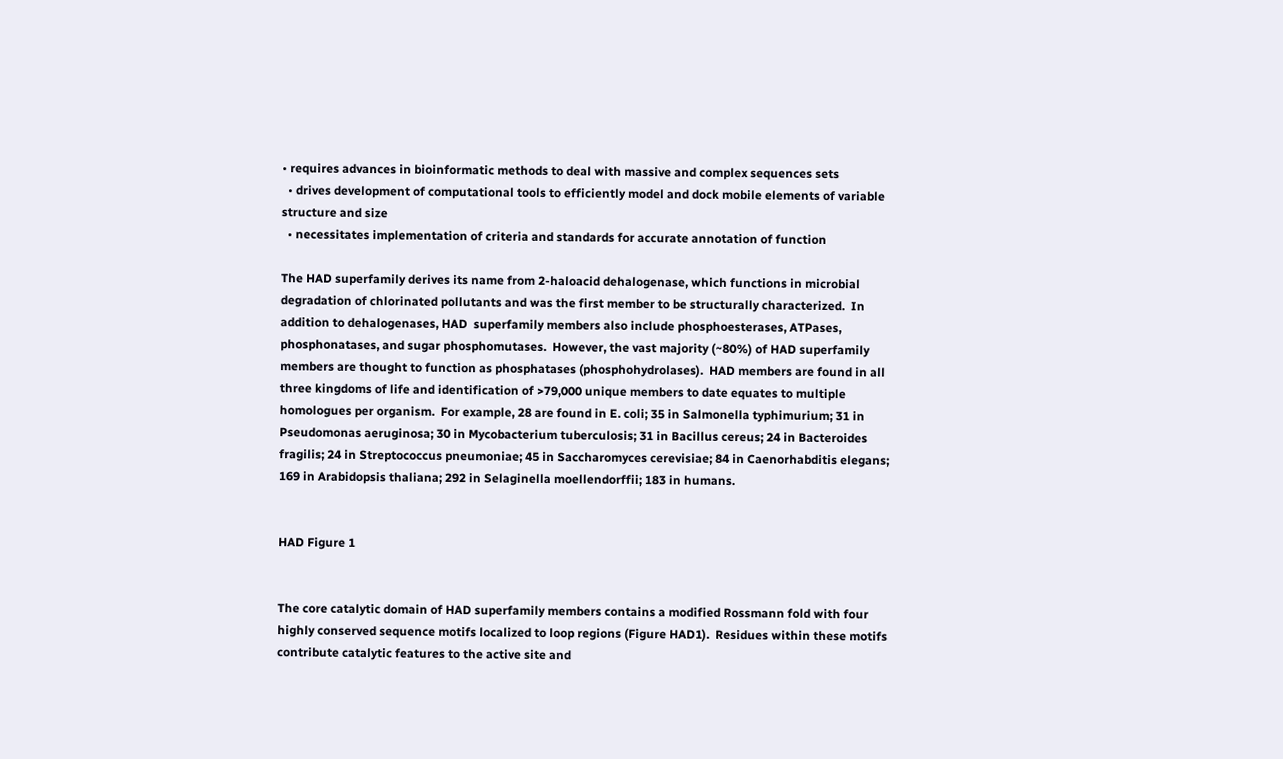• requires advances in bioinformatic methods to deal with massive and complex sequences sets
  • drives development of computational tools to efficiently model and dock mobile elements of variable structure and size
  • necessitates implementation of criteria and standards for accurate annotation of function

The HAD superfamily derives its name from 2-haloacid dehalogenase, which functions in microbial degradation of chlorinated pollutants and was the first member to be structurally characterized.  In addition to dehalogenases, HAD  superfamily members also include phosphoesterases, ATPases, phosphonatases, and sugar phosphomutases.  However, the vast majority (~80%) of HAD superfamily members are thought to function as phosphatases (phosphohydrolases).  HAD members are found in all three kingdoms of life and identification of >79,000 unique members to date equates to multiple homologues per organism.  For example, 28 are found in E. coli; 35 in Salmonella typhimurium; 31 in Pseudomonas aeruginosa; 30 in Mycobacterium tuberculosis; 31 in Bacillus cereus; 24 in Bacteroides fragilis; 24 in Streptococcus pneumoniae; 45 in Saccharomyces cerevisiae; 84 in Caenorhabditis elegans; 169 in Arabidopsis thaliana; 292 in Selaginella moellendorffii; 183 in humans.


HAD Figure 1


The core catalytic domain of HAD superfamily members contains a modified Rossmann fold with four highly conserved sequence motifs localized to loop regions (Figure HAD1).  Residues within these motifs contribute catalytic features to the active site and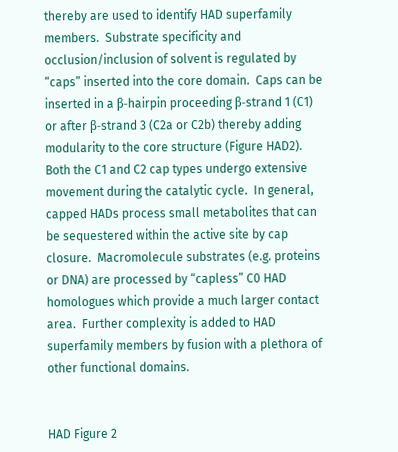thereby are used to identify HAD superfamily members.  Substrate specificity and occlusion/inclusion of solvent is regulated by “caps” inserted into the core domain.  Caps can be inserted in a β-hairpin proceeding β-strand 1 (C1) or after β-strand 3 (C2a or C2b) thereby adding modularity to the core structure (Figure HAD2).  Both the C1 and C2 cap types undergo extensive movement during the catalytic cycle.  In general, capped HADs process small metabolites that can be sequestered within the active site by cap closure.  Macromolecule substrates (e.g. proteins or DNA) are processed by “capless” C0 HAD homologues which provide a much larger contact area.  Further complexity is added to HAD superfamily members by fusion with a plethora of other functional domains.


HAD Figure 2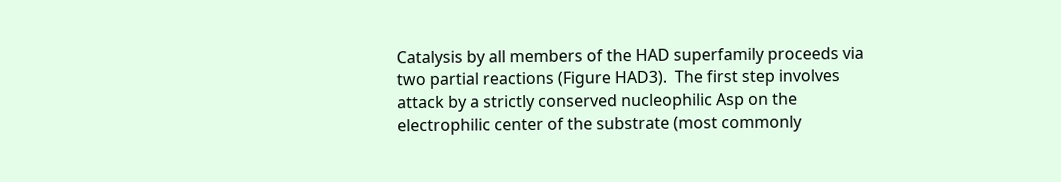Catalysis by all members of the HAD superfamily proceeds via two partial reactions (Figure HAD3).  The first step involves attack by a strictly conserved nucleophilic Asp on the electrophilic center of the substrate (most commonly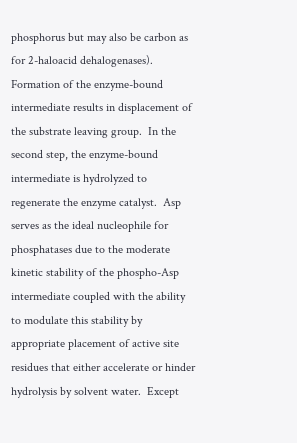phosphorus but may also be carbon as for 2-haloacid dehalogenases).  Formation of the enzyme-bound intermediate results in displacement of the substrate leaving group.  In the second step, the enzyme-bound intermediate is hydrolyzed to regenerate the enzyme catalyst.  Asp serves as the ideal nucleophile for phosphatases due to the moderate kinetic stability of the phospho-Asp intermediate coupled with the ability to modulate this stability by appropriate placement of active site residues that either accelerate or hinder hydrolysis by solvent water.  Except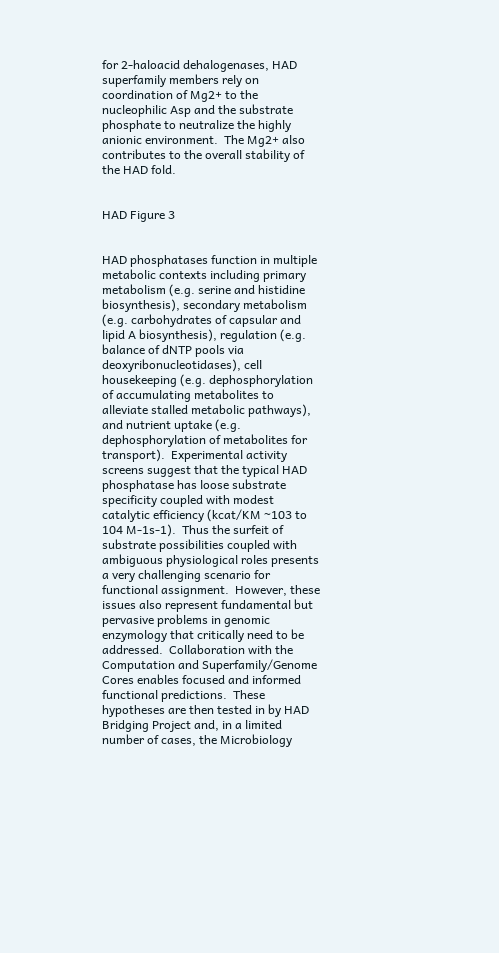for 2-haloacid dehalogenases, HAD superfamily members rely on coordination of Mg2+ to the nucleophilic Asp and the substrate phosphate to neutralize the highly anionic environment.  The Mg2+ also contributes to the overall stability of the HAD fold.


HAD Figure 3


HAD phosphatases function in multiple metabolic contexts including primary metabolism (e.g. serine and histidine biosynthesis), secondary metabolism (e.g. carbohydrates of capsular and lipid A biosynthesis), regulation (e.g. balance of dNTP pools via deoxyribonucleotidases), cell housekeeping (e.g. dephosphorylation of accumulating metabolites to alleviate stalled metabolic pathways), and nutrient uptake (e.g. dephosphorylation of metabolites for transport).  Experimental activity screens suggest that the typical HAD phosphatase has loose substrate specificity coupled with modest catalytic efficiency (kcat/KM ~103 to 104 M-1s-1).  Thus the surfeit of substrate possibilities coupled with ambiguous physiological roles presents a very challenging scenario for functional assignment.  However, these issues also represent fundamental but pervasive problems in genomic enzymology that critically need to be addressed.  Collaboration with the Computation and Superfamily/Genome Cores enables focused and informed functional predictions.  These hypotheses are then tested in by HAD Bridging Project and, in a limited number of cases, the Microbiology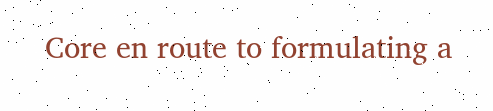Core en route to formulating a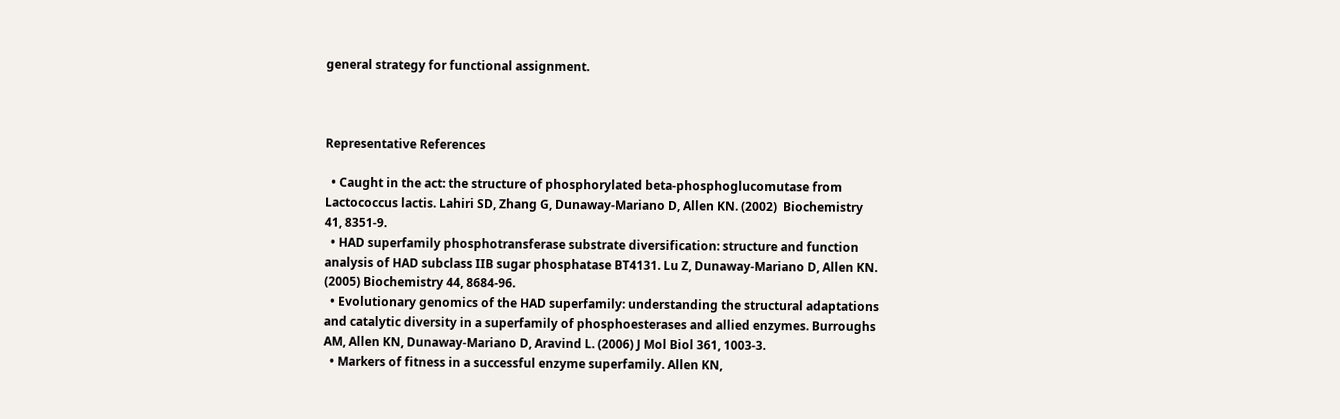general strategy for functional assignment.



Representative References

  • Caught in the act: the structure of phosphorylated beta-phosphoglucomutase from Lactococcus lactis. Lahiri SD, Zhang G, Dunaway-Mariano D, Allen KN. (2002)  Biochemistry 41, 8351-9.
  • HAD superfamily phosphotransferase substrate diversification: structure and function analysis of HAD subclass IIB sugar phosphatase BT4131. Lu Z, Dunaway-Mariano D, Allen KN. (2005) Biochemistry 44, 8684-96.
  • Evolutionary genomics of the HAD superfamily: understanding the structural adaptations and catalytic diversity in a superfamily of phosphoesterases and allied enzymes. Burroughs AM, Allen KN, Dunaway-Mariano D, Aravind L. (2006) J Mol Biol 361, 1003-3.
  • Markers of fitness in a successful enzyme superfamily. Allen KN,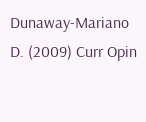Dunaway-Mariano D. (2009) Curr Opin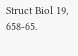Struct Biol 19, 658-65.